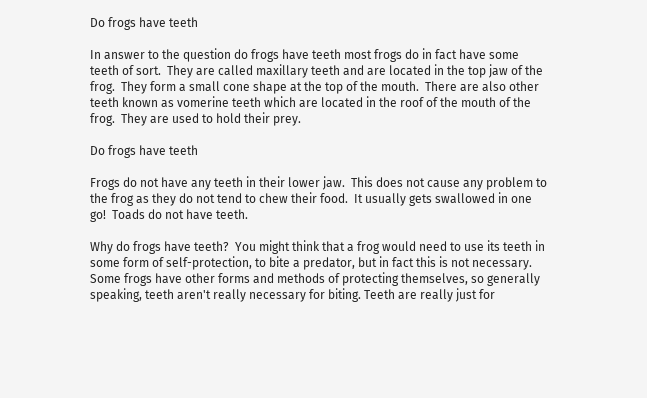Do frogs have teeth

In answer to the question do frogs have teeth most frogs do in fact have some teeth of sort.  They are called maxillary teeth and are located in the top jaw of the frog.  They form a small cone shape at the top of the mouth.  There are also other teeth known as vomerine teeth which are located in the roof of the mouth of the frog.  They are used to hold their prey.

Do frogs have teeth

Frogs do not have any teeth in their lower jaw.  This does not cause any problem to the frog as they do not tend to chew their food.  It usually gets swallowed in one go!  Toads do not have teeth.

Why do frogs have teeth?  You might think that a frog would need to use its teeth in some form of self-protection, to bite a predator, but in fact this is not necessary.   Some frogs have other forms and methods of protecting themselves, so generally speaking, teeth aren't really necessary for biting. Teeth are really just for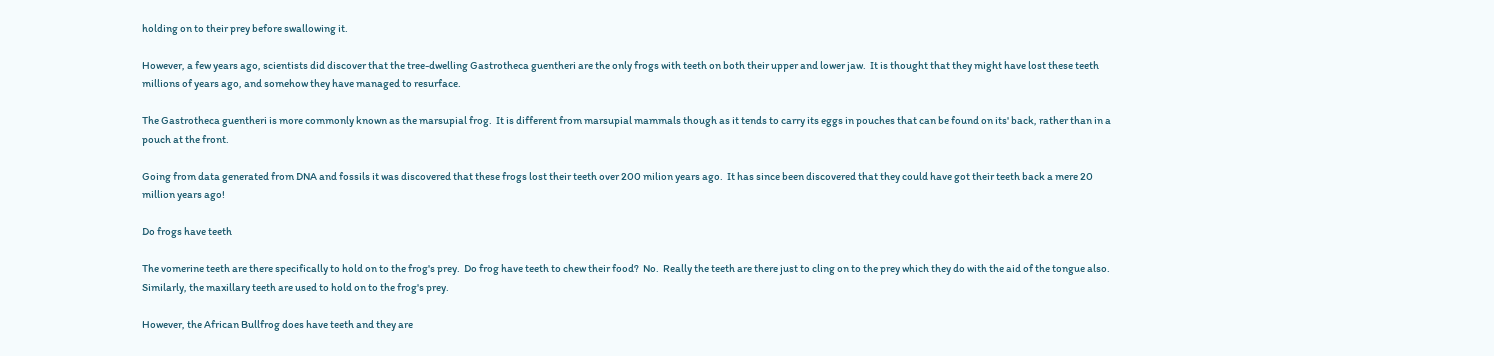holding on to their prey before swallowing it.

However, a few years ago, scientists did discover that the tree-dwelling Gastrotheca guentheri are the only frogs with teeth on both their upper and lower jaw.  It is thought that they might have lost these teeth millions of years ago, and somehow they have managed to resurface.

The Gastrotheca guentheri is more commonly known as the marsupial frog.  It is different from marsupial mammals though as it tends to carry its eggs in pouches that can be found on its' back, rather than in a pouch at the front.

Going from data generated from DNA and fossils it was discovered that these frogs lost their teeth over 200 milion years ago.  It has since been discovered that they could have got their teeth back a mere 20 million years ago!

Do frogs have teeth

The vomerine teeth are there specifically to hold on to the frog's prey.  Do frog have teeth to chew their food?  No.  Really the teeth are there just to cling on to the prey which they do with the aid of the tongue also.  Similarly, the maxillary teeth are used to hold on to the frog's prey.

However, the African Bullfrog does have teeth and they are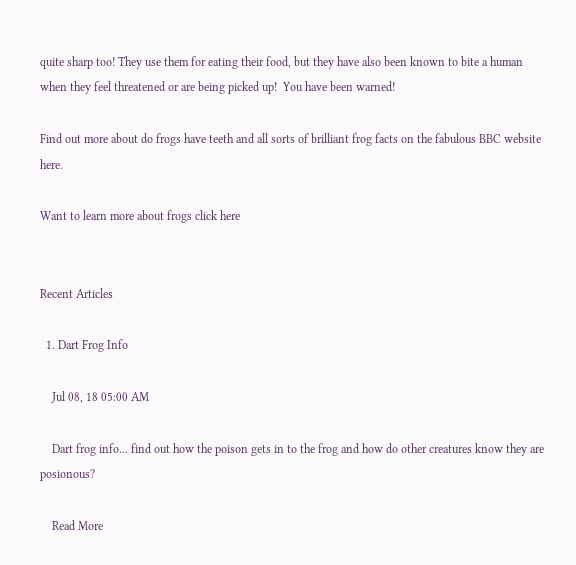quite sharp too! They use them for eating their food, but they have also been known to bite a human when they feel threatened or are being picked up!  You have been warned!

Find out more about do frogs have teeth and all sorts of brilliant frog facts on the fabulous BBC website here.

Want to learn more about frogs click here


Recent Articles

  1. Dart Frog Info

    Jul 08, 18 05:00 AM

    Dart frog info... find out how the poison gets in to the frog and how do other creatures know they are posionous?

    Read More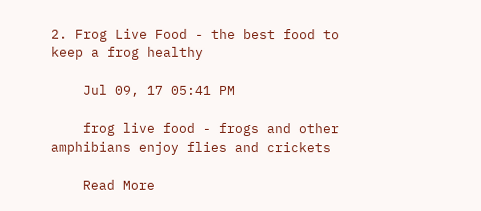2. Frog Live Food - the best food to keep a frog healthy

    Jul 09, 17 05:41 PM

    frog live food - frogs and other amphibians enjoy flies and crickets

    Read More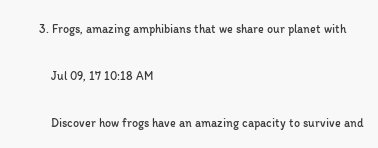3. Frogs, amazing amphibians that we share our planet with

    Jul 09, 17 10:18 AM

    Discover how frogs have an amazing capacity to survive and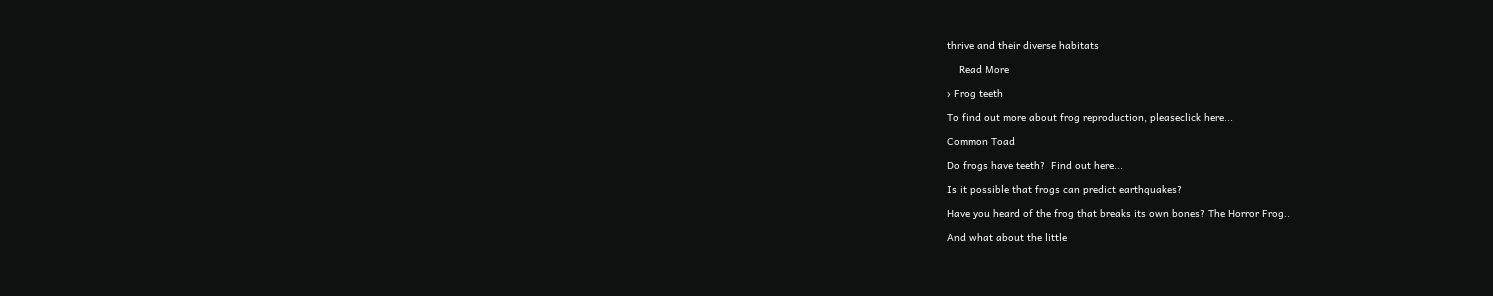thrive and their diverse habitats

    Read More

› Frog teeth

To find out more about frog reproduction, pleaseclick here...

Common Toad

Do frogs have teeth?  Find out here...

Is it possible that frogs can predict earthquakes?

Have you heard of the frog that breaks its own bones? The Horror Frog..

And what about the little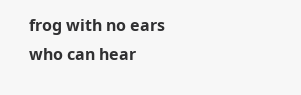frog with no ears who can hear